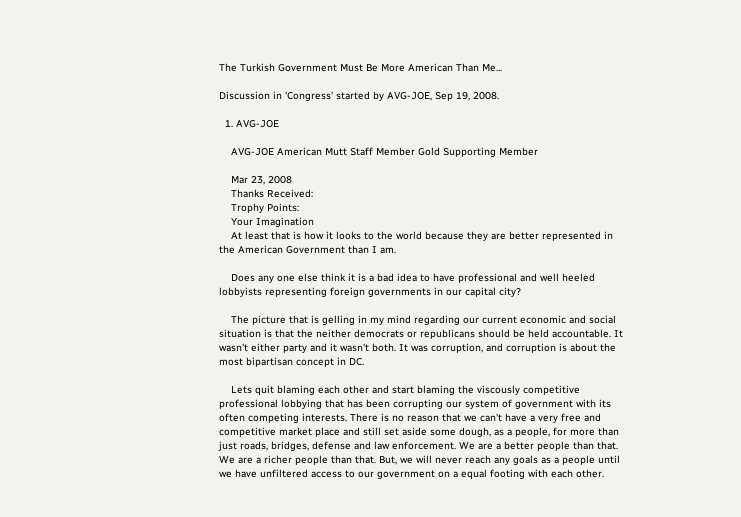The Turkish Government Must Be More American Than Me...

Discussion in 'Congress' started by AVG-JOE, Sep 19, 2008.

  1. AVG-JOE

    AVG-JOE American Mutt Staff Member Gold Supporting Member

    Mar 23, 2008
    Thanks Received:
    Trophy Points:
    Your Imagination
    At least that is how it looks to the world because they are better represented in the American Government than I am.

    Does any one else think it is a bad idea to have professional and well heeled lobbyists representing foreign governments in our capital city?

    The picture that is gelling in my mind regarding our current economic and social situation is that the neither democrats or republicans should be held accountable. It wasn't either party and it wasn't both. It was corruption, and corruption is about the most bipartisan concept in DC.

    Lets quit blaming each other and start blaming the viscously competitive professional lobbying that has been corrupting our system of government with its often competing interests. There is no reason that we can't have a very free and competitive market place and still set aside some dough, as a people, for more than just roads, bridges, defense and law enforcement. We are a better people than that. We are a richer people than that. But, we will never reach any goals as a people until we have unfiltered access to our government on a equal footing with each other.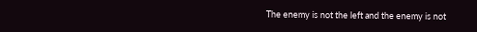The enemy is not the left and the enemy is not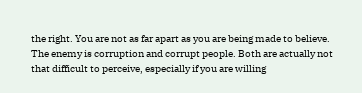the right. You are not as far apart as you are being made to believe. The enemy is corruption and corrupt people. Both are actually not that difficult to perceive, especially if you are willing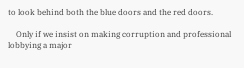to look behind both the blue doors and the red doors.

    Only if we insist on making corruption and professional lobbying a major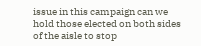issue in this campaign can we hold those elected on both sides of the aisle to stop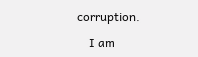corruption.

    I am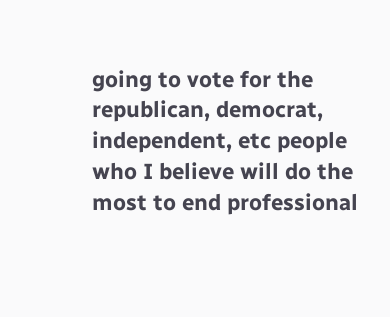going to vote for the republican, democrat, independent, etc people who I believe will do the most to end professional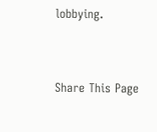lobbying.


Share This Page